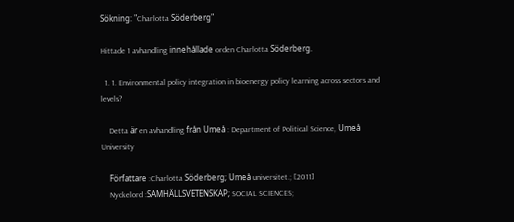Sökning: "Charlotta Söderberg"

Hittade 1 avhandling innehållade orden Charlotta Söderberg.

  1. 1. Environmental policy integration in bioenergy policy learning across sectors and levels?

    Detta är en avhandling från Umeå : Department of Political Science, Umeå University

    Författare :Charlotta Söderberg; Umeå universitet.; [2011]
    Nyckelord :SAMHÄLLSVETENSKAP; SOCIAL SCIENCES;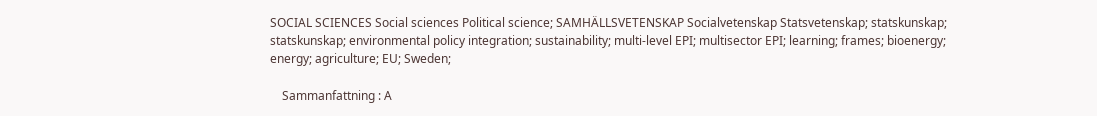SOCIAL SCIENCES Social sciences Political science; SAMHÄLLSVETENSKAP Socialvetenskap Statsvetenskap; statskunskap; statskunskap; environmental policy integration; sustainability; multi-level EPI; multisector EPI; learning; frames; bioenergy; energy; agriculture; EU; Sweden;

    Sammanfattning : A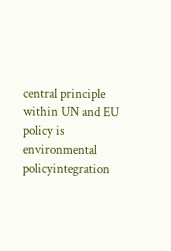central principle within UN and EU policy is environmental policyintegration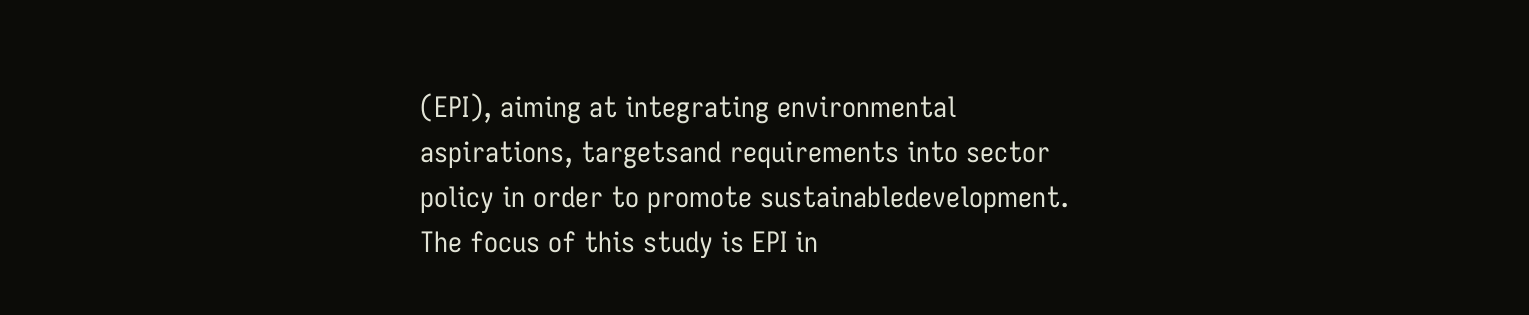(EPI), aiming at integrating environmental aspirations, targetsand requirements into sector policy in order to promote sustainabledevelopment. The focus of this study is EPI in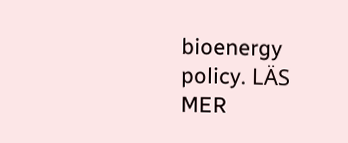bioenergy policy. LÄS MER